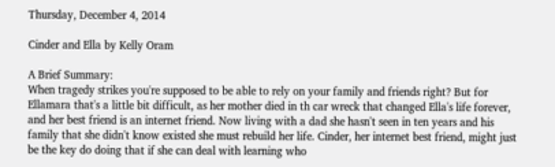Thursday, December 4, 2014

Cinder and Ella by Kelly Oram

A Brief Summary:
When tragedy strikes you're supposed to be able to rely on your family and friends right? But for Ellamara that's a little bit difficult, as her mother died in th car wreck that changed Ella's life forever, and her best friend is an internet friend. Now living with a dad she hasn't seen in ten years and his family that she didn't know existed she must rebuild her life. Cinder, her internet best friend, might just be the key do doing that if she can deal with learning who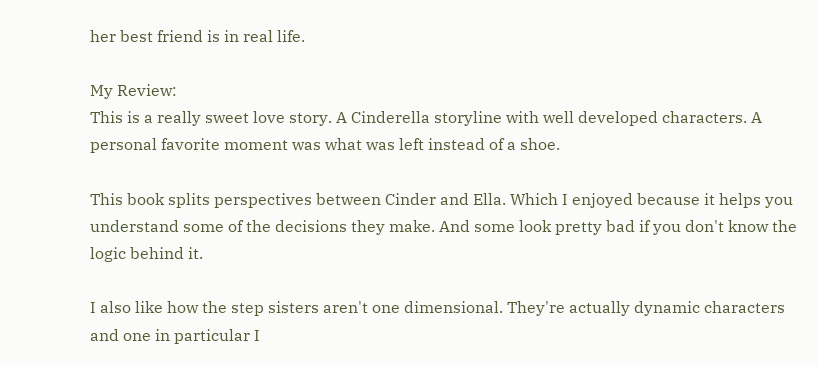her best friend is in real life.

My Review:
This is a really sweet love story. A Cinderella storyline with well developed characters. A personal favorite moment was what was left instead of a shoe.

This book splits perspectives between Cinder and Ella. Which I enjoyed because it helps you understand some of the decisions they make. And some look pretty bad if you don't know the logic behind it.

I also like how the step sisters aren't one dimensional. They're actually dynamic characters and one in particular I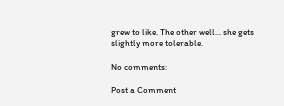grew to like. The other well... she gets slightly more tolerable.

No comments:

Post a Comment